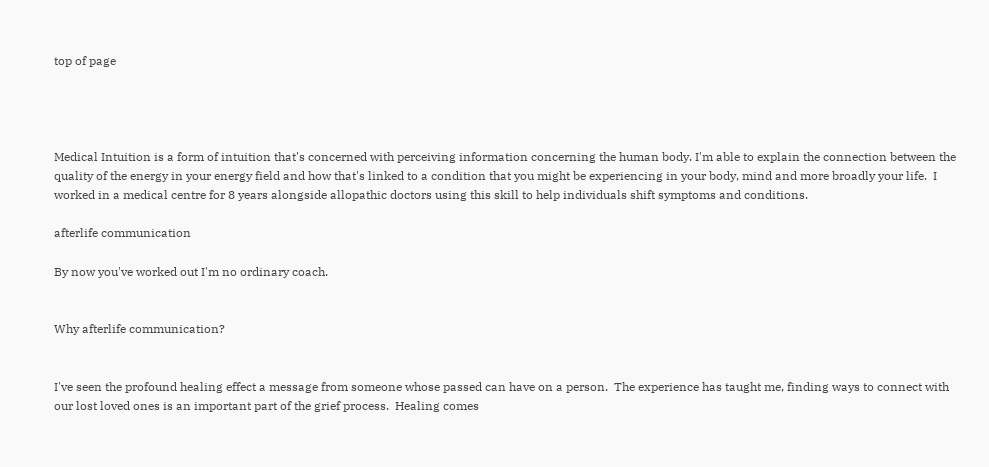top of page




Medical Intuition is a form of intuition that's concerned with perceiving information concerning the human body. I'm able to explain the connection between the quality of the energy in your energy field and how that's linked to a condition that you might be experiencing in your body, mind and more broadly your life.  I worked in a medical centre for 8 years alongside allopathic doctors using this skill to help individuals shift symptoms and conditions.

afterlife communication

By now you've worked out I'm no ordinary coach.


Why afterlife communication?


I've seen the profound healing effect a message from someone whose passed can have on a person.  The experience has taught me, finding ways to connect with our lost loved ones is an important part of the grief process.  Healing comes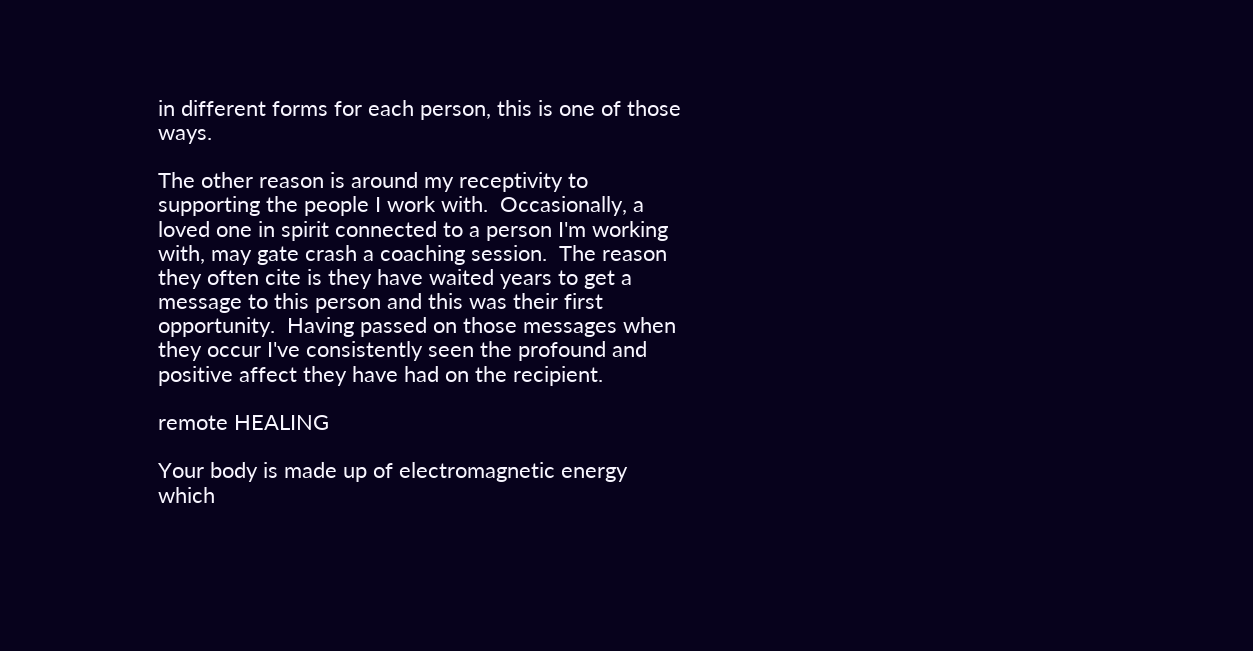in different forms for each person, this is one of those ways.

The other reason is around my receptivity to supporting the people I work with.  Occasionally, a loved one in spirit connected to a person I'm working with, may gate crash a coaching session.  The reason they often cite is they have waited years to get a message to this person and this was their first opportunity.  Having passed on those messages when they occur I've consistently seen the profound and positive affect they have had on the recipient.

remote HEALING

Your body is made up of electromagnetic energy which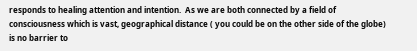responds to healing attention and intention.  As we are both connected by a field of consciousness which is vast, geographical distance ( you could be on the other side of the globe) is no barrier to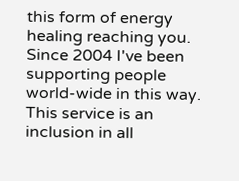this form of energy healing reaching you. Since 2004 I've been supporting people world-wide in this way. This service is an inclusion in all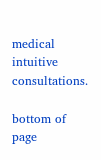medical intuitive consultations.

bottom of page